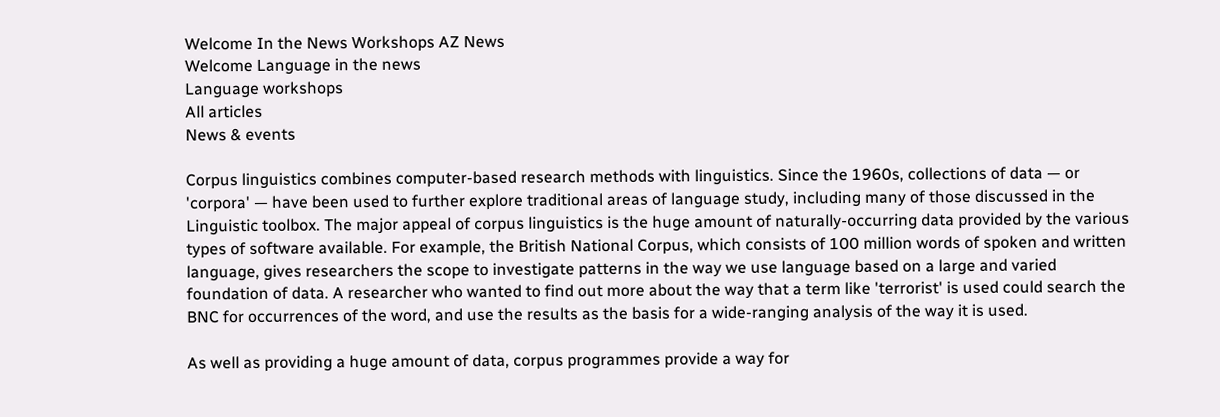Welcome In the News Workshops AZ News
Welcome Language in the news
Language workshops
All articles
News & events

Corpus linguistics combines computer-based research methods with linguistics. Since the 1960s, collections of data — or 'corpora' — have been used to further explore traditional areas of language study, including many of those discussed in the Linguistic toolbox. The major appeal of corpus linguistics is the huge amount of naturally-occurring data provided by the various types of software available. For example, the British National Corpus, which consists of 100 million words of spoken and written language, gives researchers the scope to investigate patterns in the way we use language based on a large and varied foundation of data. A researcher who wanted to find out more about the way that a term like 'terrorist' is used could search the BNC for occurrences of the word, and use the results as the basis for a wide-ranging analysis of the way it is used.

As well as providing a huge amount of data, corpus programmes provide a way for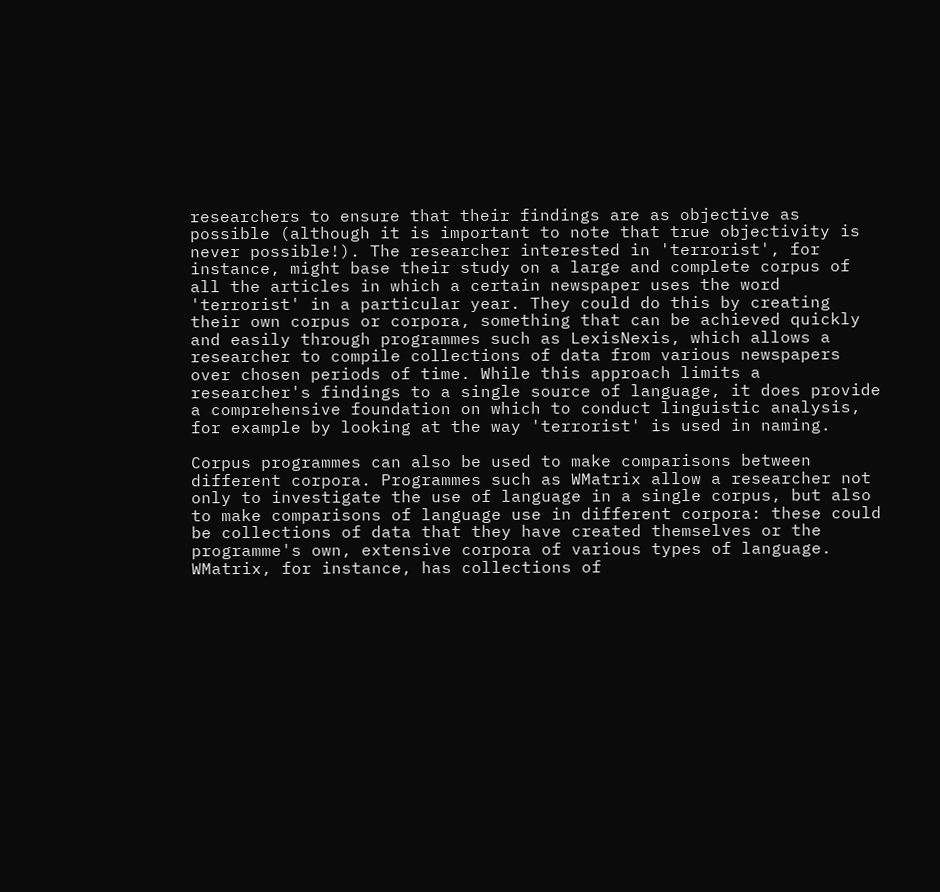researchers to ensure that their findings are as objective as possible (although it is important to note that true objectivity is never possible!). The researcher interested in 'terrorist', for instance, might base their study on a large and complete corpus of all the articles in which a certain newspaper uses the word 'terrorist' in a particular year. They could do this by creating their own corpus or corpora, something that can be achieved quickly and easily through programmes such as LexisNexis, which allows a researcher to compile collections of data from various newspapers over chosen periods of time. While this approach limits a researcher's findings to a single source of language, it does provide a comprehensive foundation on which to conduct linguistic analysis, for example by looking at the way 'terrorist' is used in naming.

Corpus programmes can also be used to make comparisons between different corpora. Programmes such as WMatrix allow a researcher not only to investigate the use of language in a single corpus, but also to make comparisons of language use in different corpora: these could be collections of data that they have created themselves or the programme's own, extensive corpora of various types of language. WMatrix, for instance, has collections of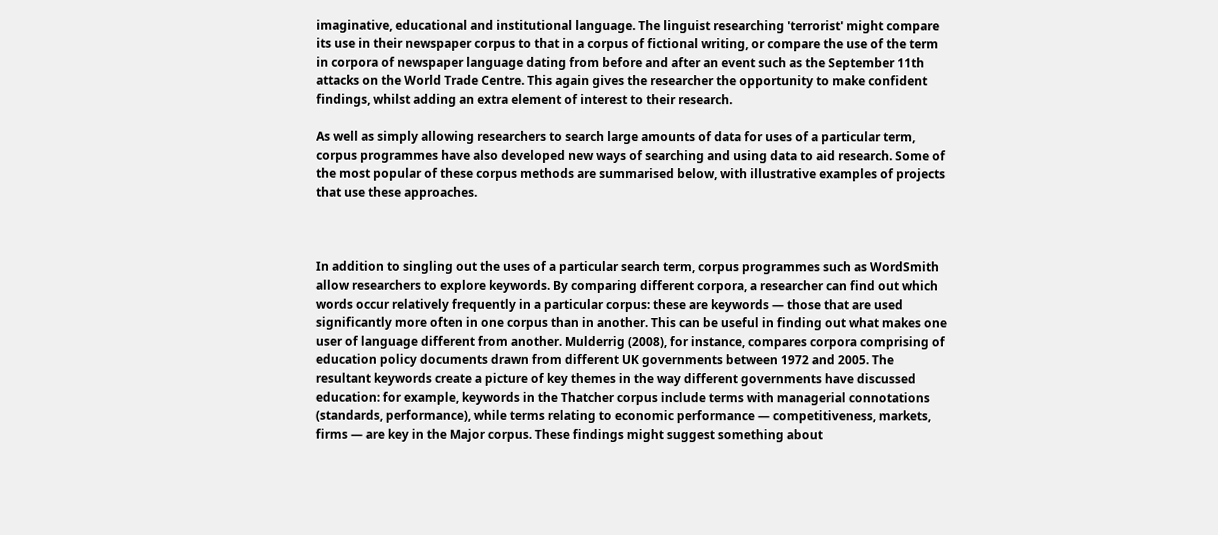imaginative, educational and institutional language. The linguist researching 'terrorist' might compare its use in their newspaper corpus to that in a corpus of fictional writing, or compare the use of the term in corpora of newspaper language dating from before and after an event such as the September 11th attacks on the World Trade Centre. This again gives the researcher the opportunity to make confident findings, whilst adding an extra element of interest to their research.

As well as simply allowing researchers to search large amounts of data for uses of a particular term, corpus programmes have also developed new ways of searching and using data to aid research. Some of the most popular of these corpus methods are summarised below, with illustrative examples of projects that use these approaches.



In addition to singling out the uses of a particular search term, corpus programmes such as WordSmith allow researchers to explore keywords. By comparing different corpora, a researcher can find out which words occur relatively frequently in a particular corpus: these are keywords — those that are used significantly more often in one corpus than in another. This can be useful in finding out what makes one user of language different from another. Mulderrig (2008), for instance, compares corpora comprising of education policy documents drawn from different UK governments between 1972 and 2005. The resultant keywords create a picture of key themes in the way different governments have discussed education: for example, keywords in the Thatcher corpus include terms with managerial connotations (standards, performance), while terms relating to economic performance — competitiveness, markets, firms — are key in the Major corpus. These findings might suggest something about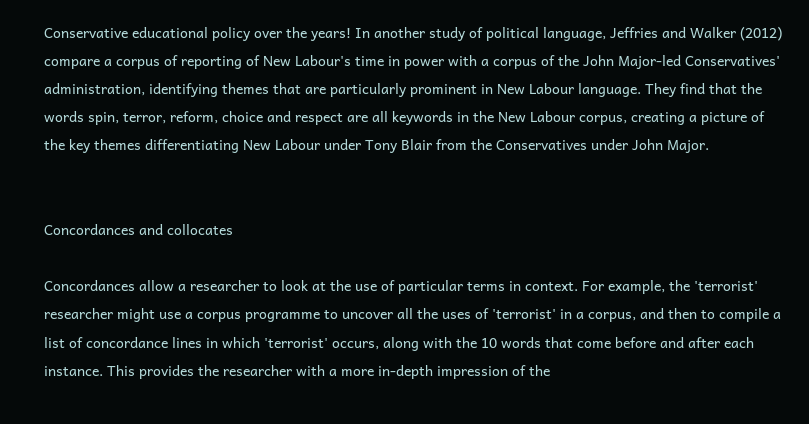Conservative educational policy over the years! In another study of political language, Jeffries and Walker (2012) compare a corpus of reporting of New Labour's time in power with a corpus of the John Major-led Conservatives' administration, identifying themes that are particularly prominent in New Labour language. They find that the words spin, terror, reform, choice and respect are all keywords in the New Labour corpus, creating a picture of the key themes differentiating New Labour under Tony Blair from the Conservatives under John Major.


Concordances and collocates

Concordances allow a researcher to look at the use of particular terms in context. For example, the 'terrorist' researcher might use a corpus programme to uncover all the uses of 'terrorist' in a corpus, and then to compile a list of concordance lines in which 'terrorist' occurs, along with the 10 words that come before and after each instance. This provides the researcher with a more in-depth impression of the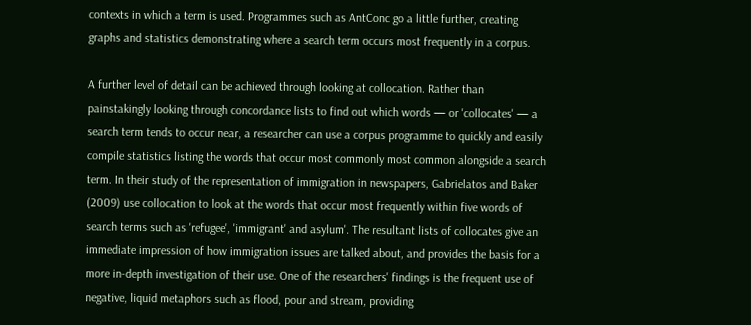contexts in which a term is used. Programmes such as AntConc go a little further, creating graphs and statistics demonstrating where a search term occurs most frequently in a corpus.

A further level of detail can be achieved through looking at collocation. Rather than painstakingly looking through concordance lists to find out which words — or 'collocates' — a search term tends to occur near, a researcher can use a corpus programme to quickly and easily compile statistics listing the words that occur most commonly most common alongside a search term. In their study of the representation of immigration in newspapers, Gabrielatos and Baker (2009) use collocation to look at the words that occur most frequently within five words of search terms such as 'refugee', 'immigrant' and asylum'. The resultant lists of collocates give an immediate impression of how immigration issues are talked about, and provides the basis for a more in-depth investigation of their use. One of the researchers' findings is the frequent use of negative, liquid metaphors such as flood, pour and stream, providing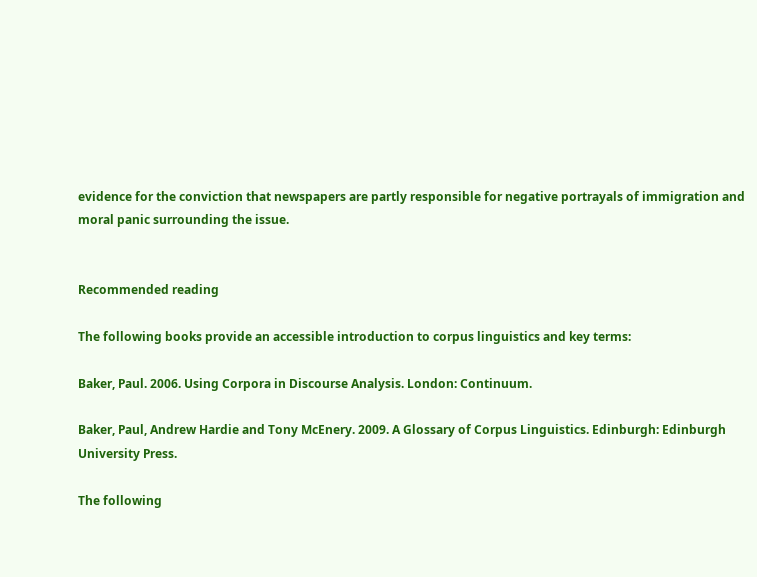evidence for the conviction that newspapers are partly responsible for negative portrayals of immigration and moral panic surrounding the issue.


Recommended reading

The following books provide an accessible introduction to corpus linguistics and key terms:

Baker, Paul. 2006. Using Corpora in Discourse Analysis. London: Continuum.

Baker, Paul, Andrew Hardie and Tony McEnery. 2009. A Glossary of Corpus Linguistics. Edinburgh: Edinburgh University Press.

The following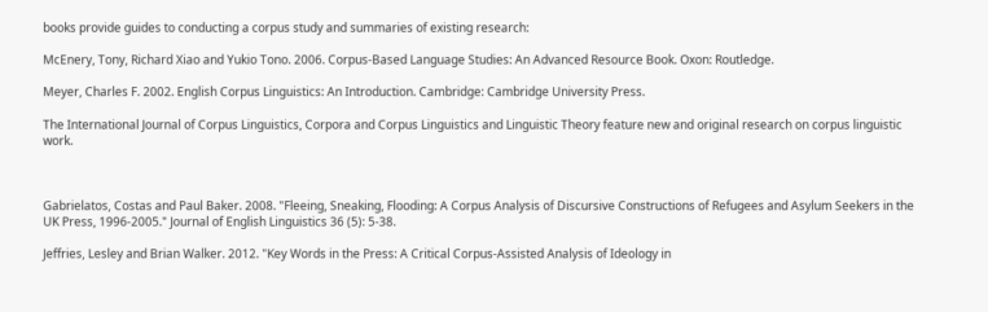books provide guides to conducting a corpus study and summaries of existing research:

McEnery, Tony, Richard Xiao and Yukio Tono. 2006. Corpus-Based Language Studies: An Advanced Resource Book. Oxon: Routledge.

Meyer, Charles F. 2002. English Corpus Linguistics: An Introduction. Cambridge: Cambridge University Press.

The International Journal of Corpus Linguistics, Corpora and Corpus Linguistics and Linguistic Theory feature new and original research on corpus linguistic work.



Gabrielatos, Costas and Paul Baker. 2008. "Fleeing, Sneaking, Flooding: A Corpus Analysis of Discursive Constructions of Refugees and Asylum Seekers in the UK Press, 1996-2005." Journal of English Linguistics 36 (5): 5-38.

Jeffries, Lesley and Brian Walker. 2012. "Key Words in the Press: A Critical Corpus-Assisted Analysis of Ideology in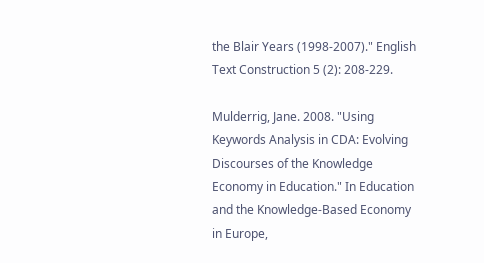the Blair Years (1998-2007)." English Text Construction 5 (2): 208-229.

Mulderrig, Jane. 2008. "Using Keywords Analysis in CDA: Evolving Discourses of the Knowledge Economy in Education." In Education and the Knowledge-Based Economy in Europe,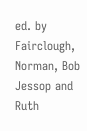ed. by Fairclough, Norman, Bob Jessop and Ruth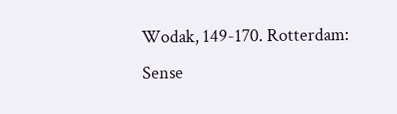Wodak, 149-170. Rotterdam: Sense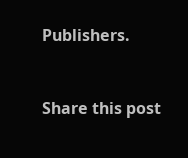Publishers.


Share this post